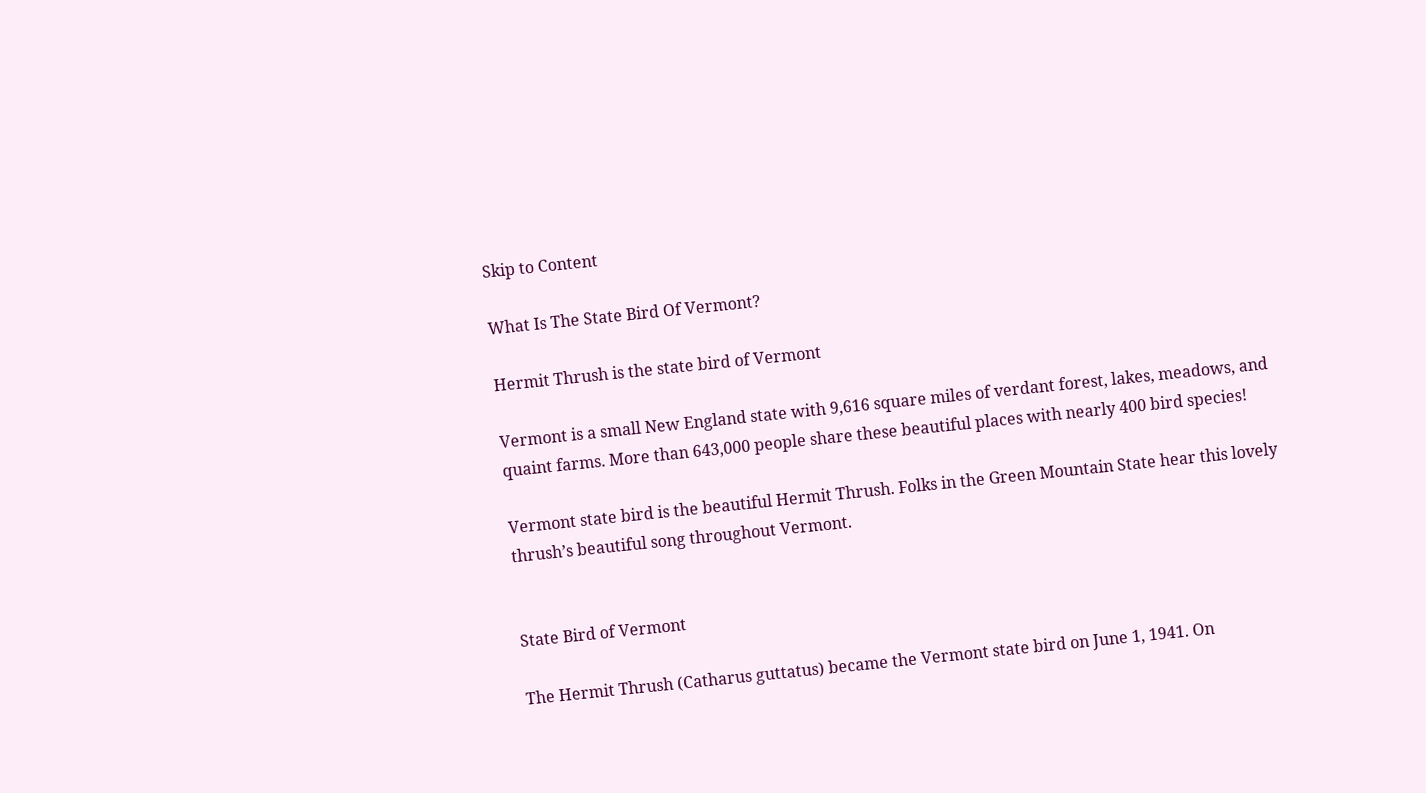Skip to Content

What Is The State Bird Of Vermont?

Hermit Thrush is the state bird of Vermont

Vermont is a small New England state with 9,616 square miles of verdant forest, lakes, meadows, and quaint farms. More than 643,000 people share these beautiful places with nearly 400 bird species!

Vermont state bird is the beautiful Hermit Thrush. Folks in the Green Mountain State hear this lovely thrush’s beautiful song throughout Vermont.


State Bird of Vermont

The Hermit Thrush (Catharus guttatus) became the Vermont state bird on June 1, 1941. On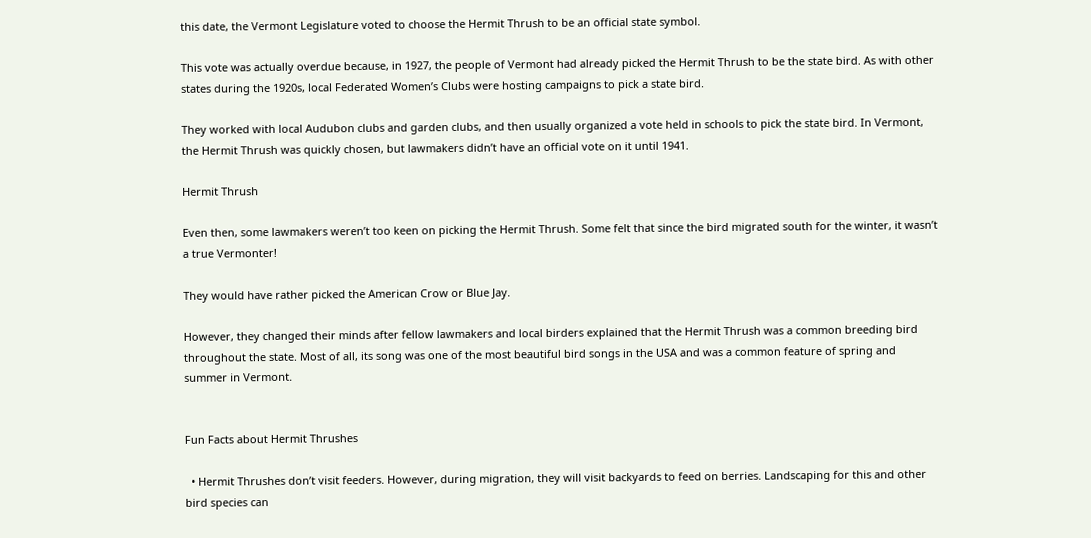this date, the Vermont Legislature voted to choose the Hermit Thrush to be an official state symbol.

This vote was actually overdue because, in 1927, the people of Vermont had already picked the Hermit Thrush to be the state bird. As with other states during the 1920s, local Federated Women’s Clubs were hosting campaigns to pick a state bird.

They worked with local Audubon clubs and garden clubs, and then usually organized a vote held in schools to pick the state bird. In Vermont, the Hermit Thrush was quickly chosen, but lawmakers didn’t have an official vote on it until 1941.

Hermit Thrush

Even then, some lawmakers weren’t too keen on picking the Hermit Thrush. Some felt that since the bird migrated south for the winter, it wasn’t a true Vermonter!

They would have rather picked the American Crow or Blue Jay.

However, they changed their minds after fellow lawmakers and local birders explained that the Hermit Thrush was a common breeding bird throughout the state. Most of all, its song was one of the most beautiful bird songs in the USA and was a common feature of spring and summer in Vermont.


Fun Facts about Hermit Thrushes

  • Hermit Thrushes don’t visit feeders. However, during migration, they will visit backyards to feed on berries. Landscaping for this and other bird species can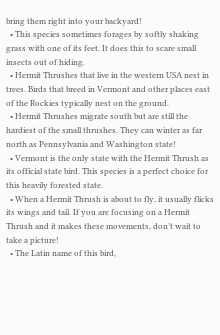bring them right into your backyard!
  • This species sometimes forages by softly shaking grass with one of its feet. It does this to scare small insects out of hiding.
  • Hermit Thrushes that live in the western USA nest in trees. Birds that breed in Vermont and other places east of the Rockies typically nest on the ground.
  • Hermit Thrushes migrate south but are still the hardiest of the small thrushes. They can winter as far north as Pennsylvania and Washington state!
  • Vermont is the only state with the Hermit Thrush as its official state bird. This species is a perfect choice for this heavily forested state.
  • When a Hermit Thrush is about to fly, it usually flicks its wings and tail. If you are focusing on a Hermit Thrush and it makes these movements, don’t wait to take a picture!
  • The Latin name of this bird,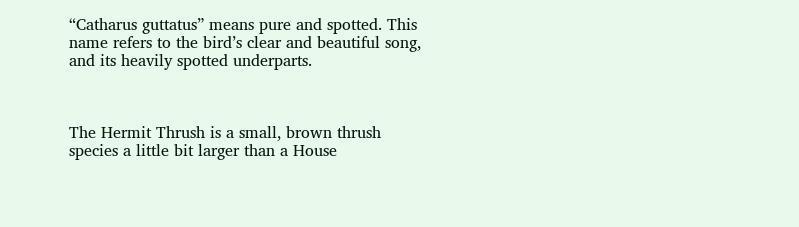“Catharus guttatus” means pure and spotted. This name refers to the bird’s clear and beautiful song, and its heavily spotted underparts.



The Hermit Thrush is a small, brown thrush species a little bit larger than a House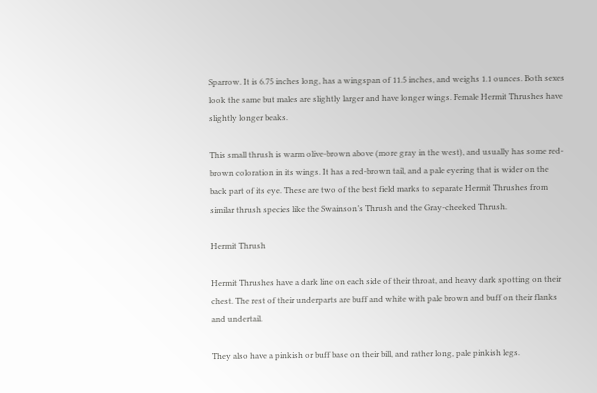Sparrow. It is 6.75 inches long, has a wingspan of 11.5 inches, and weighs 1.1 ounces. Both sexes look the same but males are slightly larger and have longer wings. Female Hermit Thrushes have slightly longer beaks.

This small thrush is warm olive-brown above (more gray in the west), and usually has some red-brown coloration in its wings. It has a red-brown tail, and a pale eyering that is wider on the back part of its eye. These are two of the best field marks to separate Hermit Thrushes from similar thrush species like the Swainson’s Thrush and the Gray-cheeked Thrush.

Hermit Thrush

Hermit Thrushes have a dark line on each side of their throat, and heavy dark spotting on their chest. The rest of their underparts are buff and white with pale brown and buff on their flanks and undertail.

They also have a pinkish or buff base on their bill, and rather long, pale pinkish legs.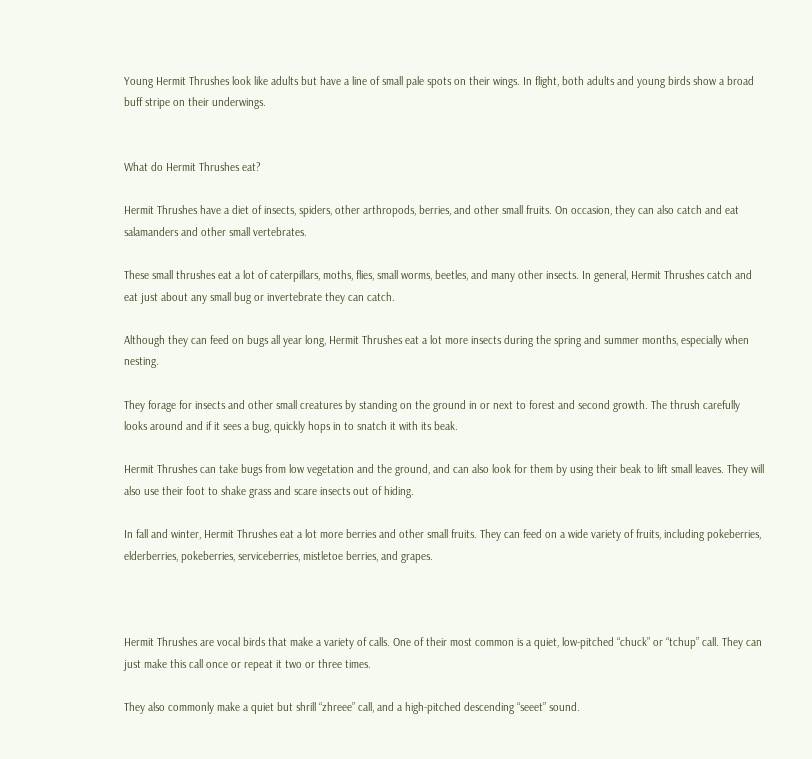Young Hermit Thrushes look like adults but have a line of small pale spots on their wings. In flight, both adults and young birds show a broad buff stripe on their underwings.


What do Hermit Thrushes eat?

Hermit Thrushes have a diet of insects, spiders, other arthropods, berries, and other small fruits. On occasion, they can also catch and eat salamanders and other small vertebrates.

These small thrushes eat a lot of caterpillars, moths, flies, small worms, beetles, and many other insects. In general, Hermit Thrushes catch and eat just about any small bug or invertebrate they can catch.

Although they can feed on bugs all year long, Hermit Thrushes eat a lot more insects during the spring and summer months, especially when nesting.

They forage for insects and other small creatures by standing on the ground in or next to forest and second growth. The thrush carefully looks around and if it sees a bug, quickly hops in to snatch it with its beak.

Hermit Thrushes can take bugs from low vegetation and the ground, and can also look for them by using their beak to lift small leaves. They will also use their foot to shake grass and scare insects out of hiding.

In fall and winter, Hermit Thrushes eat a lot more berries and other small fruits. They can feed on a wide variety of fruits, including pokeberries, elderberries, pokeberries, serviceberries, mistletoe berries, and grapes.



Hermit Thrushes are vocal birds that make a variety of calls. One of their most common is a quiet, low-pitched “chuck” or “tchup” call. They can just make this call once or repeat it two or three times.

They also commonly make a quiet but shrill “zhreee” call, and a high-pitched descending “seeet” sound.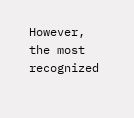However, the most recognized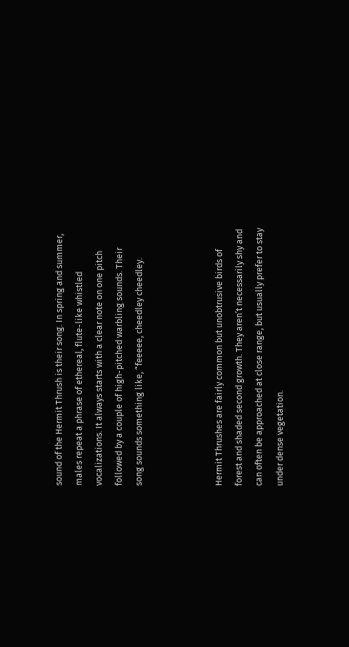sound of the Hermit Thrush is their song. In spring and summer, males repeat a phrase of ethereal, flute-like whistled vocalizations. It always starts with a clear note on one pitch followed by a couple of high-pitched warbling sounds. Their song sounds something like, “feeeee, cheedley cheedley.



Hermit Thrushes are fairly common but unobtrusive birds of forest and shaded second growth. They aren’t necessarily shy and can often be approached at close range, but usually prefer to stay under dense vegetation.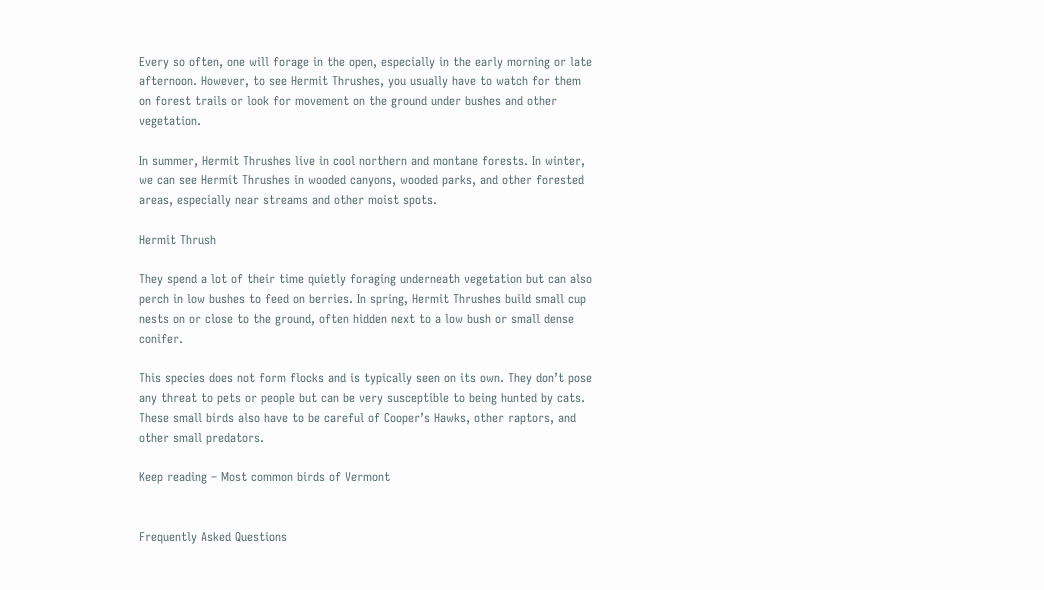Every so often, one will forage in the open, especially in the early morning or late afternoon. However, to see Hermit Thrushes, you usually have to watch for them on forest trails or look for movement on the ground under bushes and other vegetation.

In summer, Hermit Thrushes live in cool northern and montane forests. In winter, we can see Hermit Thrushes in wooded canyons, wooded parks, and other forested areas, especially near streams and other moist spots.

Hermit Thrush

They spend a lot of their time quietly foraging underneath vegetation but can also perch in low bushes to feed on berries. In spring, Hermit Thrushes build small cup nests on or close to the ground, often hidden next to a low bush or small dense conifer.

This species does not form flocks and is typically seen on its own. They don’t pose any threat to pets or people but can be very susceptible to being hunted by cats. These small birds also have to be careful of Cooper’s Hawks, other raptors, and other small predators.

Keep reading – Most common birds of Vermont


Frequently Asked Questions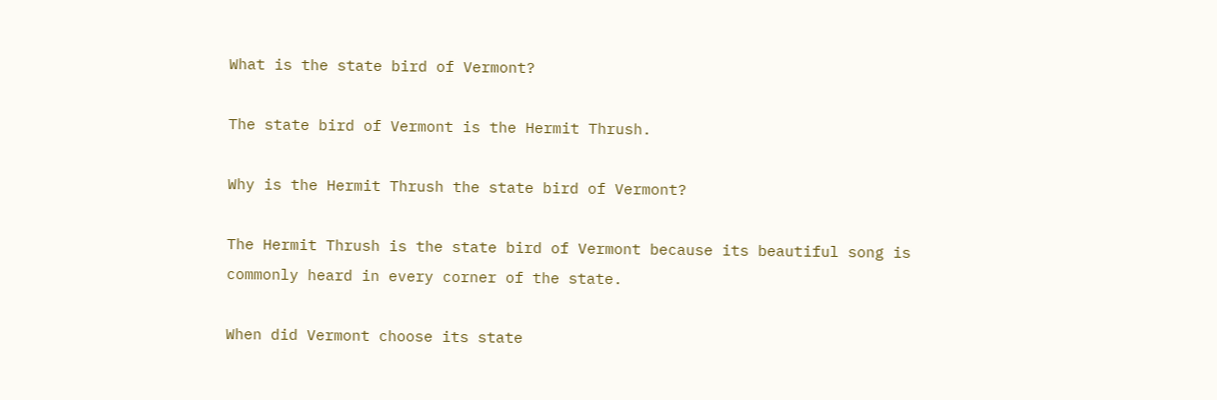What is the state bird of Vermont?

The state bird of Vermont is the Hermit Thrush.

Why is the Hermit Thrush the state bird of Vermont?

The Hermit Thrush is the state bird of Vermont because its beautiful song is commonly heard in every corner of the state.

When did Vermont choose its state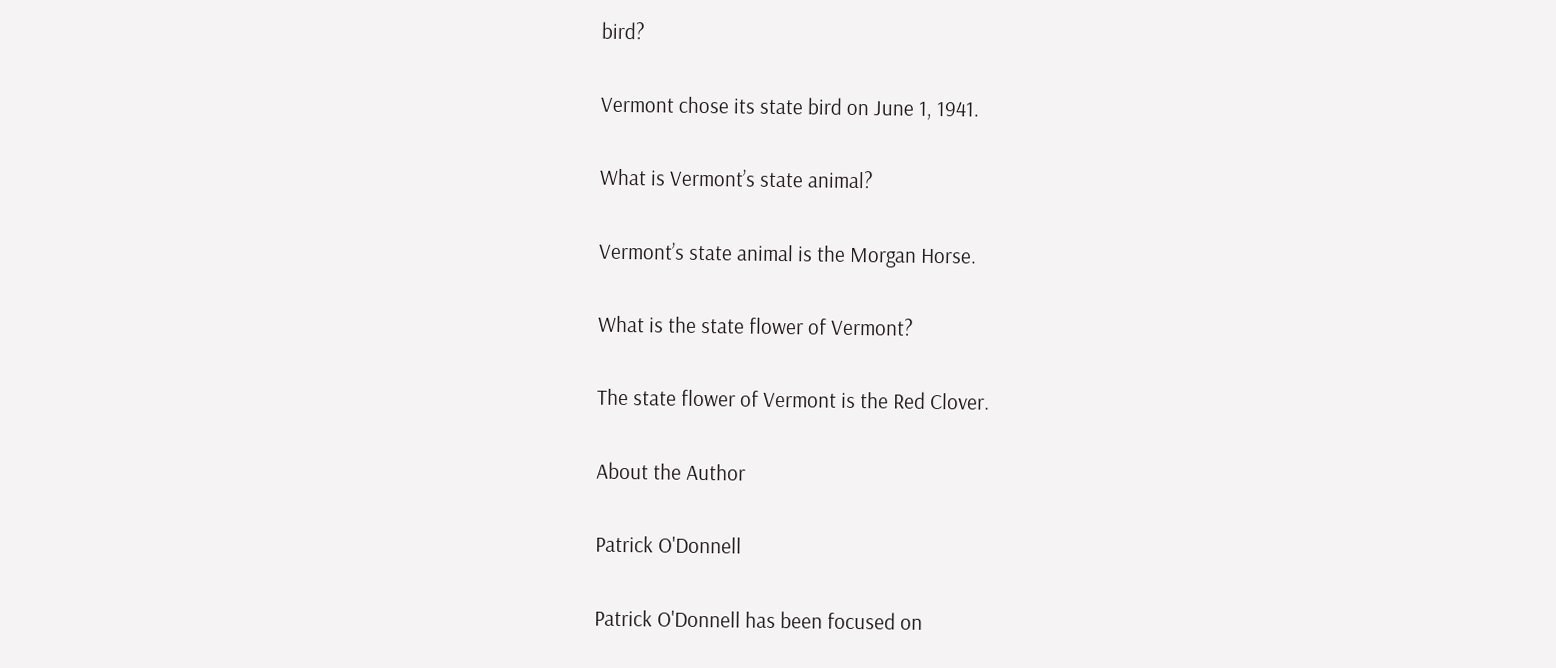bird?

Vermont chose its state bird on June 1, 1941.

What is Vermont’s state animal?

Vermont’s state animal is the Morgan Horse.

What is the state flower of Vermont?

The state flower of Vermont is the Red Clover.

About the Author

Patrick O'Donnell

Patrick O'Donnell has been focused on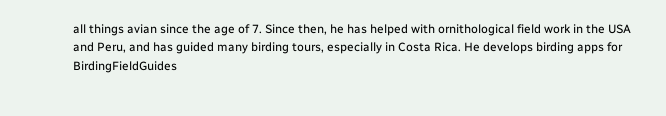all things avian since the age of 7. Since then, he has helped with ornithological field work in the USA and Peru, and has guided many birding tours, especially in Costa Rica. He develops birding apps for BirdingFieldGuides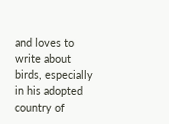and loves to write about birds, especially in his adopted country of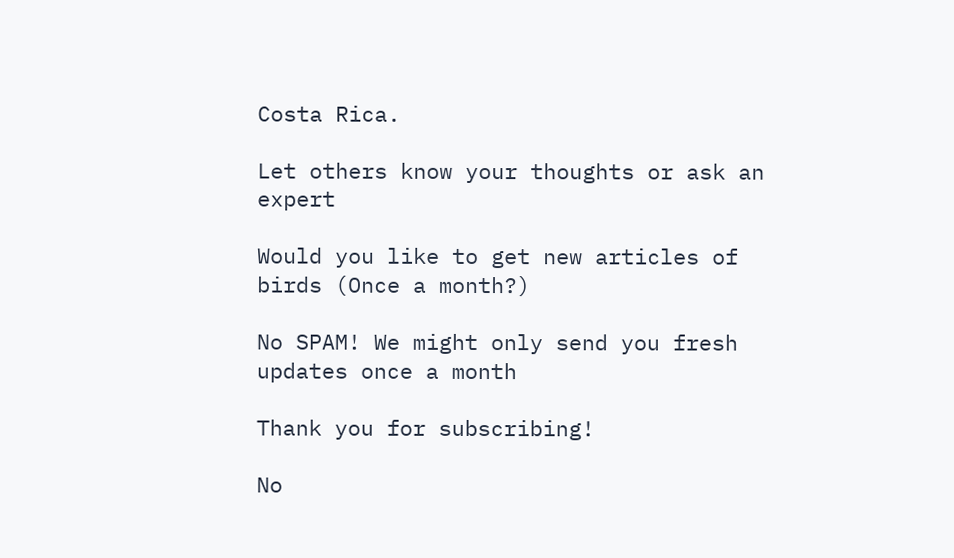Costa Rica.

Let others know your thoughts or ask an expert

Would you like to get new articles of birds (Once a month?)

No SPAM! We might only send you fresh updates once a month

Thank you for subscribing!

No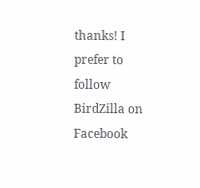thanks! I prefer to follow BirdZilla on Facebook